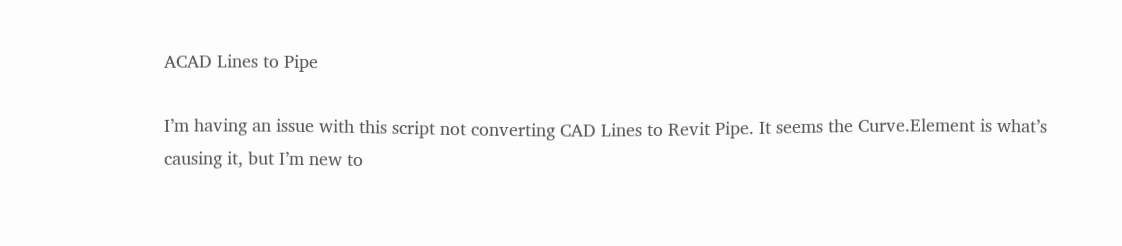ACAD Lines to Pipe

I’m having an issue with this script not converting CAD Lines to Revit Pipe. It seems the Curve.Element is what’s causing it, but I’m new to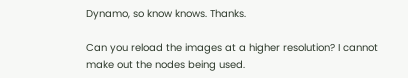Dynamo, so know knows. Thanks.

Can you reload the images at a higher resolution? I cannot make out the nodes being used.